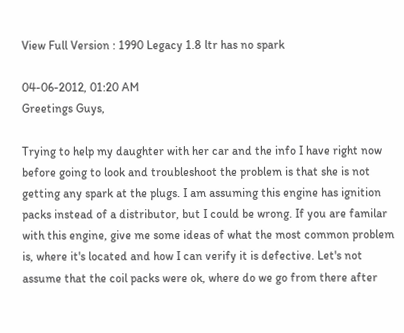View Full Version : 1990 Legacy 1.8 ltr has no spark

04-06-2012, 01:20 AM
Greetings Guys,

Trying to help my daughter with her car and the info I have right now before going to look and troubleshoot the problem is that she is not getting any spark at the plugs. I am assuming this engine has ignition packs instead of a distributor, but I could be wrong. If you are familar with this engine, give me some ideas of what the most common problem is, where it's located and how I can verify it is defective. Let's not assume that the coil packs were ok, where do we go from there after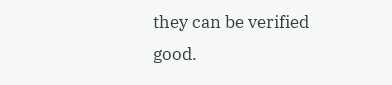they can be verified good.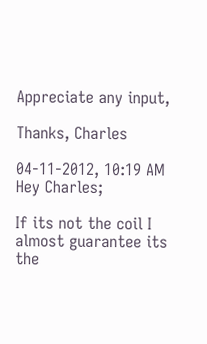Appreciate any input,

Thanks, Charles

04-11-2012, 10:19 AM
Hey Charles;

If its not the coil I almost guarantee its the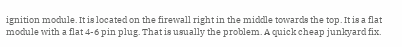ignition module. It is located on the firewall right in the middle towards the top. It is a flat module with a flat 4-6 pin plug. That is usually the problem. A quick cheap junkyard fix.